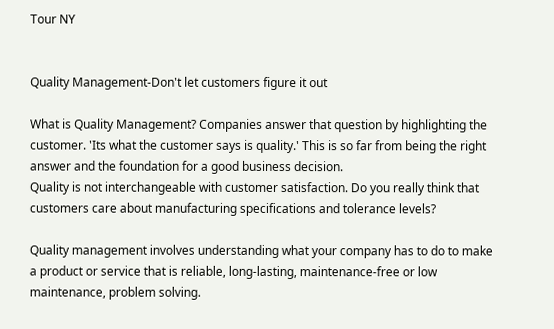Tour NY


Quality Management-Don't let customers figure it out

What is Quality Management? Companies answer that question by highlighting the customer. 'Its what the customer says is quality.' This is so far from being the right answer and the foundation for a good business decision.
Quality is not interchangeable with customer satisfaction. Do you really think that customers care about manufacturing specifications and tolerance levels?

Quality management involves understanding what your company has to do to make a product or service that is reliable, long-lasting, maintenance-free or low maintenance, problem solving.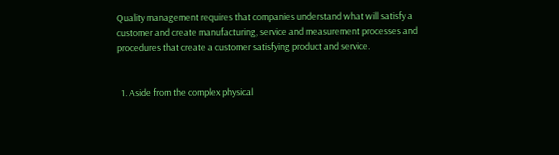Quality management requires that companies understand what will satisfy a customer and create manufacturing, service and measurement processes and procedures that create a customer satisfying product and service.


  1. Aside from the complex physical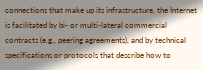connections that make up its infrastructure, the Internet is facilitated by bi- or multi-lateral commercial contracts (e.g., peering agreements), and by technical specifications or protocols that describe how to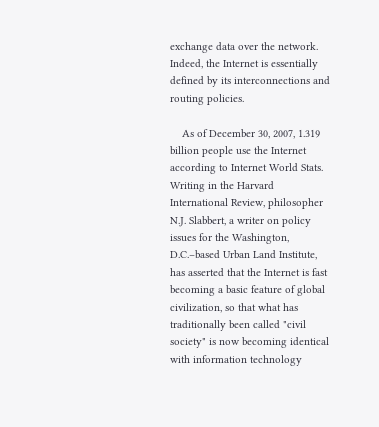exchange data over the network. Indeed, the Internet is essentially defined by its interconnections and routing policies.

    As of December 30, 2007, 1.319 billion people use the Internet according to Internet World Stats. Writing in the Harvard International Review, philosopher N.J. Slabbert, a writer on policy issues for the Washington, D.C.–based Urban Land Institute, has asserted that the Internet is fast becoming a basic feature of global civilization, so that what has traditionally been called "civil society" is now becoming identical with information technology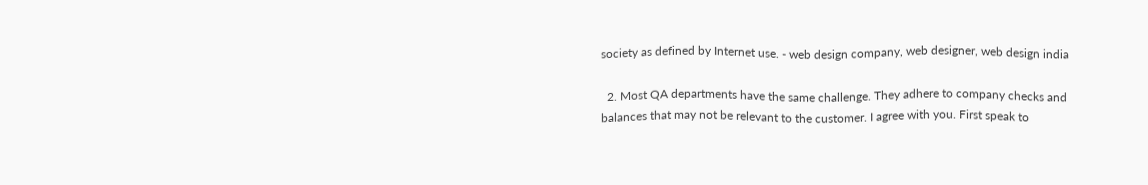society as defined by Internet use. - web design company, web designer, web design india

  2. Most QA departments have the same challenge. They adhere to company checks and balances that may not be relevant to the customer. I agree with you. First speak to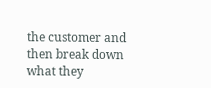the customer and then break down what they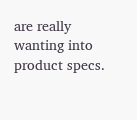are really wanting into product specs.